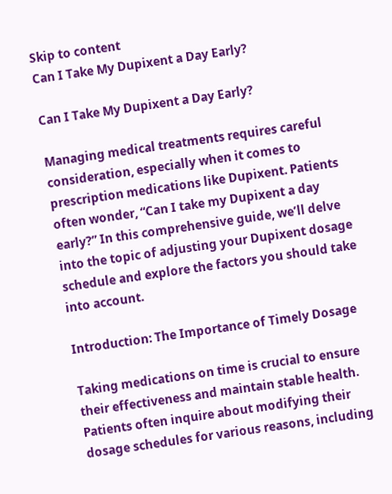Skip to content
Can I Take My Dupixent a Day Early?

Can I Take My Dupixent a Day Early?

Managing medical treatments requires careful consideration, especially when it comes to prescription medications like Dupixent. Patients often wonder, “Can I take my Dupixent a day early?” In this comprehensive guide, we’ll delve into the topic of adjusting your Dupixent dosage schedule and explore the factors you should take into account.

Introduction: The Importance of Timely Dosage

Taking medications on time is crucial to ensure their effectiveness and maintain stable health. Patients often inquire about modifying their dosage schedules for various reasons, including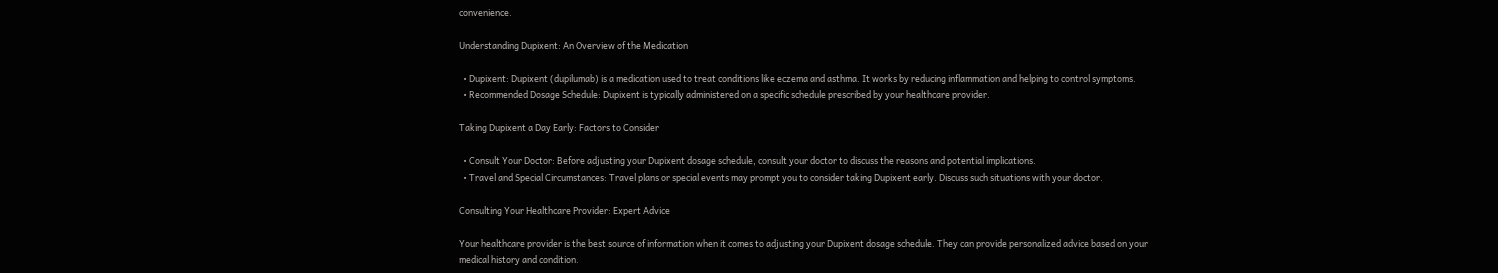convenience.

Understanding Dupixent: An Overview of the Medication

  • Dupixent: Dupixent (dupilumab) is a medication used to treat conditions like eczema and asthma. It works by reducing inflammation and helping to control symptoms.
  • Recommended Dosage Schedule: Dupixent is typically administered on a specific schedule prescribed by your healthcare provider.

Taking Dupixent a Day Early: Factors to Consider

  • Consult Your Doctor: Before adjusting your Dupixent dosage schedule, consult your doctor to discuss the reasons and potential implications.
  • Travel and Special Circumstances: Travel plans or special events may prompt you to consider taking Dupixent early. Discuss such situations with your doctor.

Consulting Your Healthcare Provider: Expert Advice

Your healthcare provider is the best source of information when it comes to adjusting your Dupixent dosage schedule. They can provide personalized advice based on your medical history and condition.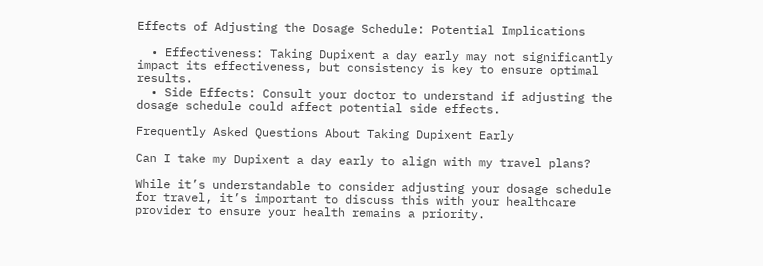Effects of Adjusting the Dosage Schedule: Potential Implications

  • Effectiveness: Taking Dupixent a day early may not significantly impact its effectiveness, but consistency is key to ensure optimal results.
  • Side Effects: Consult your doctor to understand if adjusting the dosage schedule could affect potential side effects.

Frequently Asked Questions About Taking Dupixent Early

Can I take my Dupixent a day early to align with my travel plans?

While it’s understandable to consider adjusting your dosage schedule for travel, it’s important to discuss this with your healthcare provider to ensure your health remains a priority.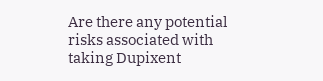Are there any potential risks associated with taking Dupixent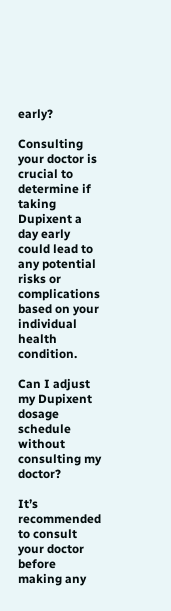early?

Consulting your doctor is crucial to determine if taking Dupixent a day early could lead to any potential risks or complications based on your individual health condition.

Can I adjust my Dupixent dosage schedule without consulting my doctor?

It’s recommended to consult your doctor before making any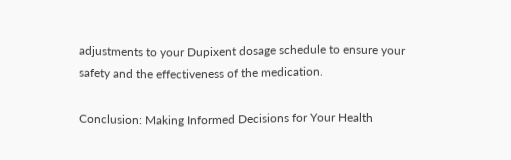adjustments to your Dupixent dosage schedule to ensure your safety and the effectiveness of the medication.

Conclusion: Making Informed Decisions for Your Health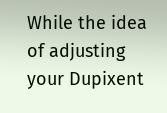While the idea of adjusting your Dupixent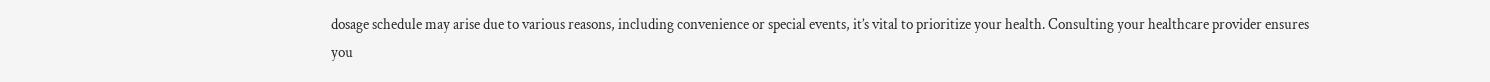dosage schedule may arise due to various reasons, including convenience or special events, it’s vital to prioritize your health. Consulting your healthcare provider ensures you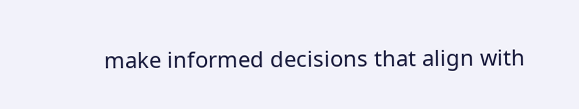make informed decisions that align with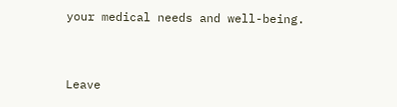your medical needs and well-being.


Leave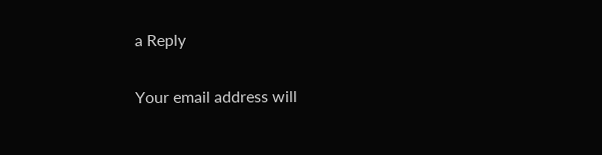a Reply

Your email address will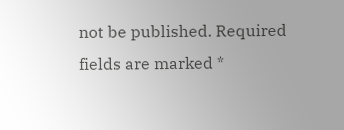not be published. Required fields are marked *